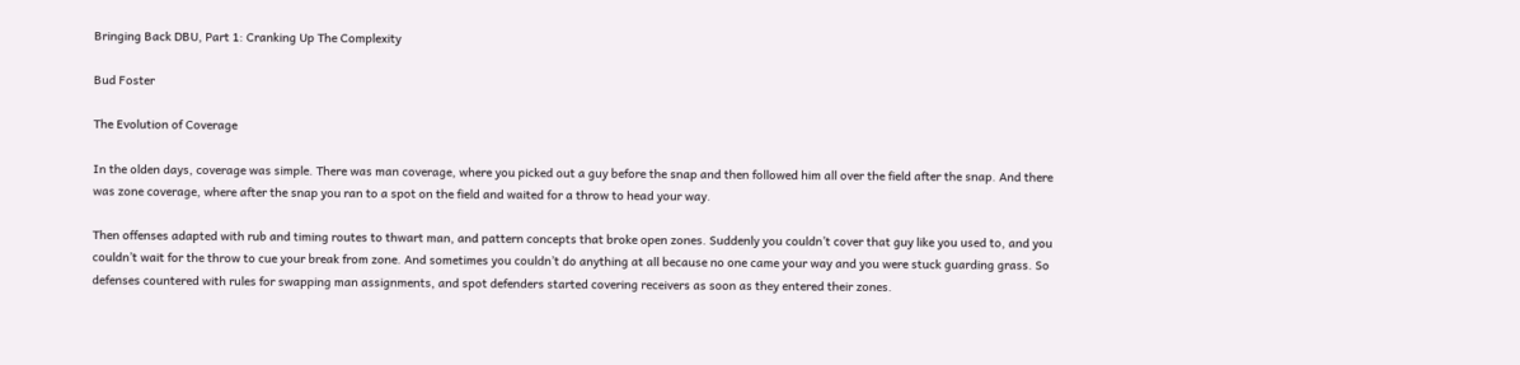Bringing Back DBU, Part 1: Cranking Up The Complexity

Bud Foster

The Evolution of Coverage

In the olden days, coverage was simple. There was man coverage, where you picked out a guy before the snap and then followed him all over the field after the snap. And there was zone coverage, where after the snap you ran to a spot on the field and waited for a throw to head your way.

Then offenses adapted with rub and timing routes to thwart man, and pattern concepts that broke open zones. Suddenly you couldn’t cover that guy like you used to, and you couldn’t wait for the throw to cue your break from zone. And sometimes you couldn’t do anything at all because no one came your way and you were stuck guarding grass. So defenses countered with rules for swapping man assignments, and spot defenders started covering receivers as soon as they entered their zones.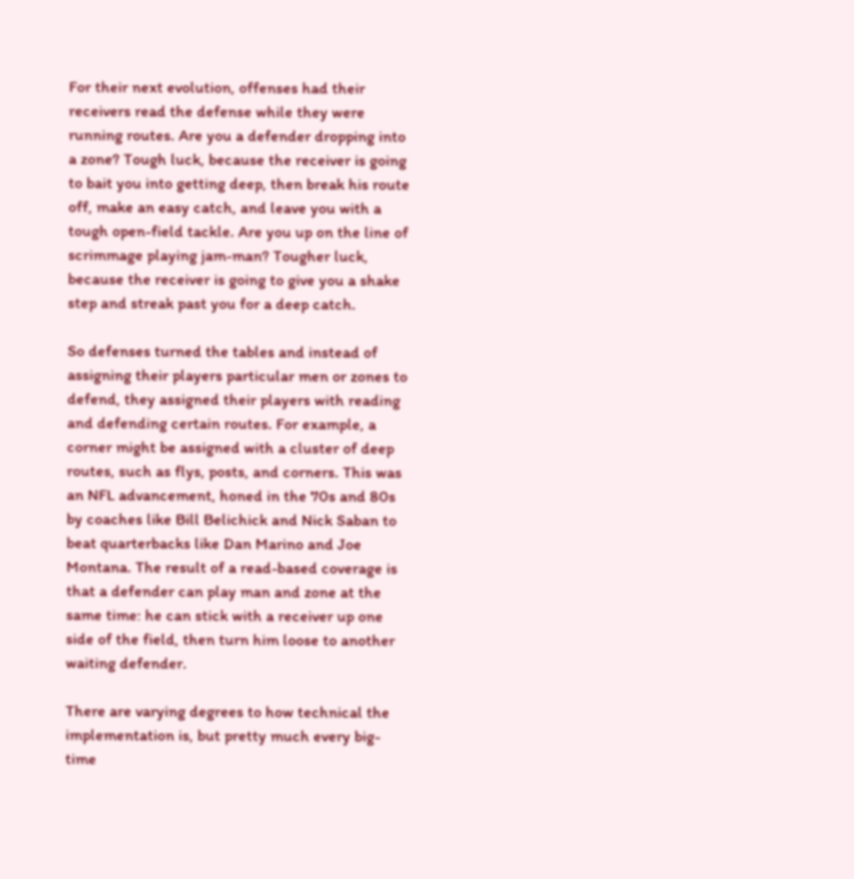For their next evolution, offenses had their receivers read the defense while they were running routes. Are you a defender dropping into a zone? Tough luck, because the receiver is going to bait you into getting deep, then break his route off, make an easy catch, and leave you with a tough open-field tackle. Are you up on the line of scrimmage playing jam-man? Tougher luck, because the receiver is going to give you a shake step and streak past you for a deep catch.

So defenses turned the tables and instead of assigning their players particular men or zones to defend, they assigned their players with reading and defending certain routes. For example, a corner might be assigned with a cluster of deep routes, such as flys, posts, and corners. This was an NFL advancement, honed in the 70s and 80s by coaches like Bill Belichick and Nick Saban to beat quarterbacks like Dan Marino and Joe Montana. The result of a read-based coverage is that a defender can play man and zone at the same time: he can stick with a receiver up one side of the field, then turn him loose to another waiting defender.

There are varying degrees to how technical the implementation is, but pretty much every big-time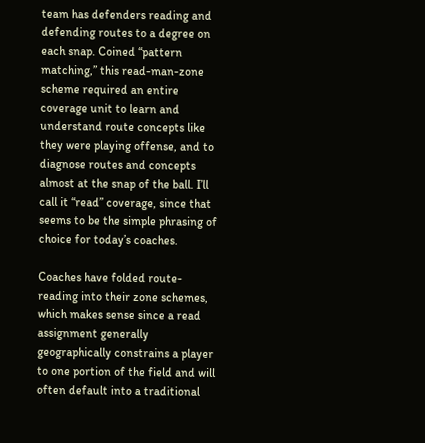team has defenders reading and defending routes to a degree on each snap. Coined “pattern matching,” this read-man-zone scheme required an entire coverage unit to learn and understand route concepts like they were playing offense, and to diagnose routes and concepts almost at the snap of the ball. I’ll call it “read” coverage, since that seems to be the simple phrasing of choice for today’s coaches.

Coaches have folded route-reading into their zone schemes, which makes sense since a read assignment generally geographically constrains a player to one portion of the field and will often default into a traditional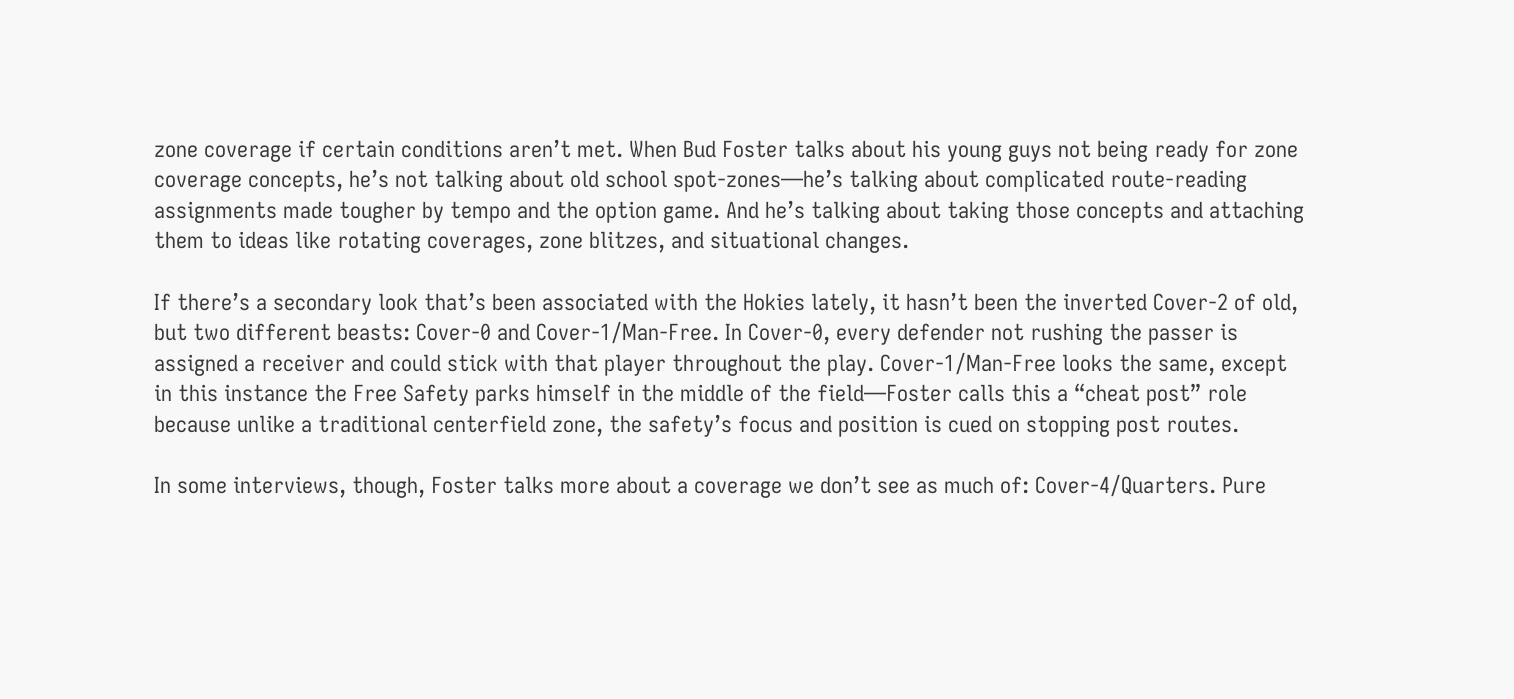zone coverage if certain conditions aren’t met. When Bud Foster talks about his young guys not being ready for zone coverage concepts, he’s not talking about old school spot-zones—he’s talking about complicated route-reading assignments made tougher by tempo and the option game. And he’s talking about taking those concepts and attaching them to ideas like rotating coverages, zone blitzes, and situational changes.

If there’s a secondary look that’s been associated with the Hokies lately, it hasn’t been the inverted Cover-2 of old, but two different beasts: Cover-0 and Cover-1/Man-Free. In Cover-0, every defender not rushing the passer is assigned a receiver and could stick with that player throughout the play. Cover-1/Man-Free looks the same, except in this instance the Free Safety parks himself in the middle of the field—Foster calls this a “cheat post” role because unlike a traditional centerfield zone, the safety’s focus and position is cued on stopping post routes.

In some interviews, though, Foster talks more about a coverage we don’t see as much of: Cover-4/Quarters. Pure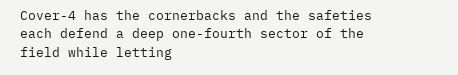Cover-4 has the cornerbacks and the safeties each defend a deep one-fourth sector of the field while letting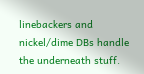linebackers and nickel/dime DBs handle the underneath stuff.